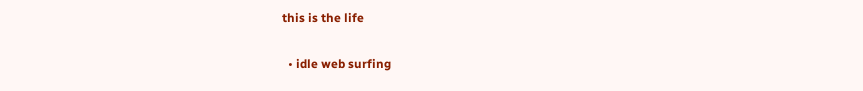this is the life

  • idle web surfing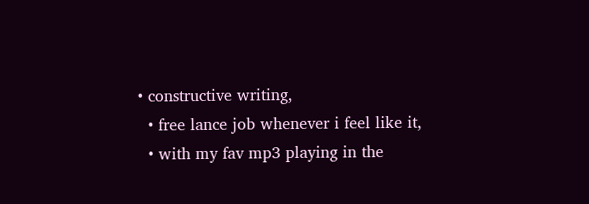• constructive writing,
  • free lance job whenever i feel like it,
  • with my fav mp3 playing in the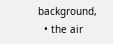background,
  • the air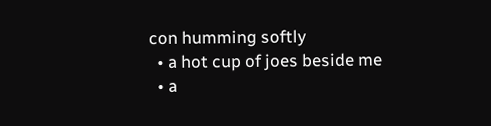con humming softly
  • a hot cup of joes beside me
  • a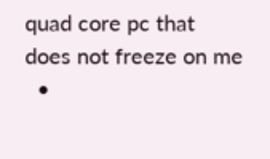quad core pc that does not freeze on me
  •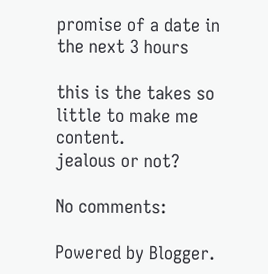promise of a date in the next 3 hours

this is the takes so little to make me content.
jealous or not?

No comments:

Powered by Blogger.